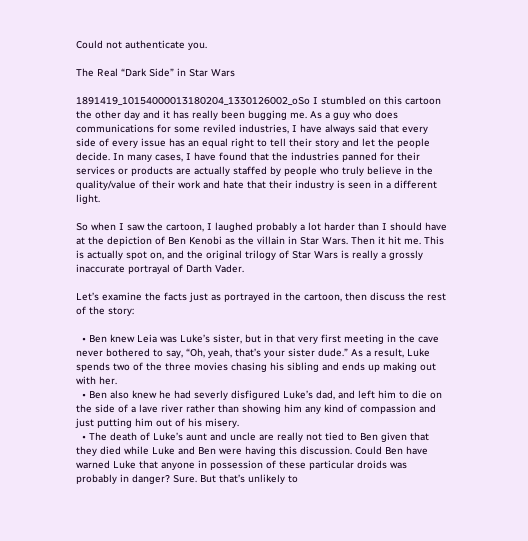Could not authenticate you.

The Real “Dark Side” in Star Wars

1891419_10154000013180204_1330126002_oSo I stumbled on this cartoon the other day and it has really been bugging me. As a guy who does communications for some reviled industries, I have always said that every side of every issue has an equal right to tell their story and let the people decide. In many cases, I have found that the industries panned for their services or products are actually staffed by people who truly believe in the quality/value of their work and hate that their industry is seen in a different light.

So when I saw the cartoon, I laughed probably a lot harder than I should have at the depiction of Ben Kenobi as the villain in Star Wars. Then it hit me. This is actually spot on, and the original trilogy of Star Wars is really a grossly inaccurate portrayal of Darth Vader.

Let’s examine the facts just as portrayed in the cartoon, then discuss the rest of the story:

  • Ben knew Leia was Luke’s sister, but in that very first meeting in the cave never bothered to say, “Oh, yeah, that’s your sister dude.” As a result, Luke spends two of the three movies chasing his sibling and ends up making out with her.
  • Ben also knew he had severly disfigured Luke’s dad, and left him to die on the side of a lave river rather than showing him any kind of compassion and just putting him out of his misery.
  • The death of Luke’s aunt and uncle are really not tied to Ben given that they died while Luke and Ben were having this discussion. Could Ben have warned Luke that anyone in possession of these particular droids was probably in danger? Sure. But that’s unlikely to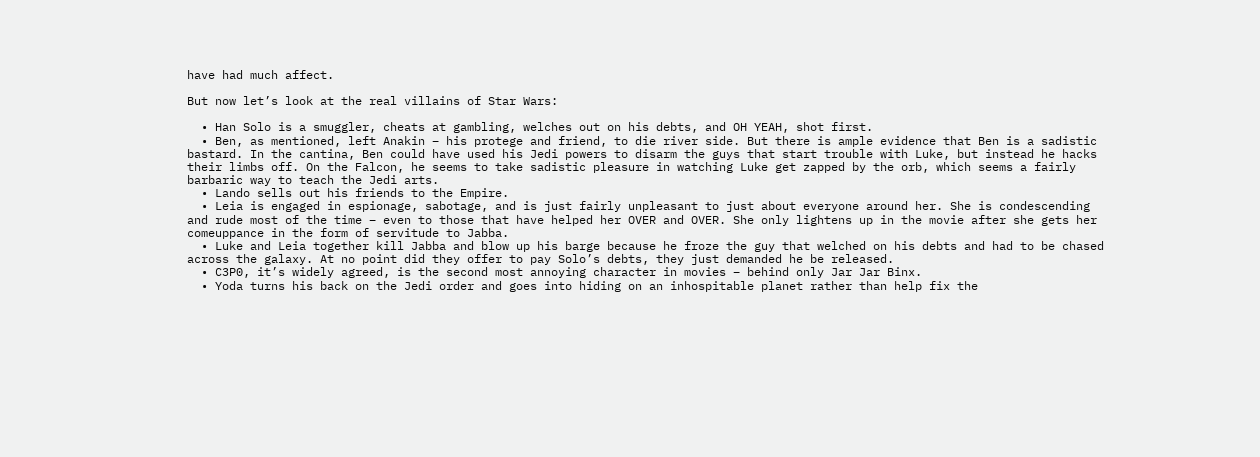have had much affect.

But now let’s look at the real villains of Star Wars:

  • Han Solo is a smuggler, cheats at gambling, welches out on his debts, and OH YEAH, shot first.
  • Ben, as mentioned, left Anakin – his protege and friend, to die river side. But there is ample evidence that Ben is a sadistic bastard. In the cantina, Ben could have used his Jedi powers to disarm the guys that start trouble with Luke, but instead he hacks their limbs off. On the Falcon, he seems to take sadistic pleasure in watching Luke get zapped by the orb, which seems a fairly barbaric way to teach the Jedi arts.
  • Lando sells out his friends to the Empire.
  • Leia is engaged in espionage, sabotage, and is just fairly unpleasant to just about everyone around her. She is condescending and rude most of the time – even to those that have helped her OVER and OVER. She only lightens up in the movie after she gets her comeuppance in the form of servitude to Jabba.
  • Luke and Leia together kill Jabba and blow up his barge because he froze the guy that welched on his debts and had to be chased across the galaxy. At no point did they offer to pay Solo’s debts, they just demanded he be released.
  • C3P0, it’s widely agreed, is the second most annoying character in movies – behind only Jar Jar Binx.
  • Yoda turns his back on the Jedi order and goes into hiding on an inhospitable planet rather than help fix the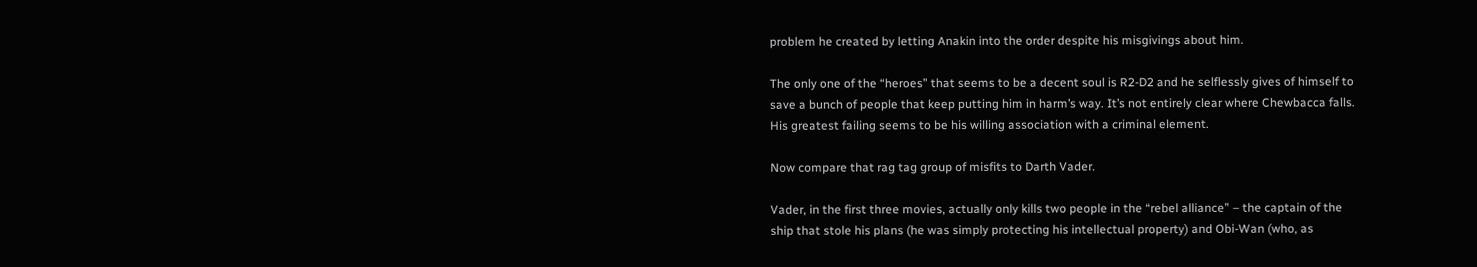problem he created by letting Anakin into the order despite his misgivings about him.

The only one of the “heroes” that seems to be a decent soul is R2-D2 and he selflessly gives of himself to save a bunch of people that keep putting him in harm’s way. It’s not entirely clear where Chewbacca falls. His greatest failing seems to be his willing association with a criminal element.

Now compare that rag tag group of misfits to Darth Vader.

Vader, in the first three movies, actually only kills two people in the “rebel alliance” – the captain of the ship that stole his plans (he was simply protecting his intellectual property) and Obi-Wan (who, as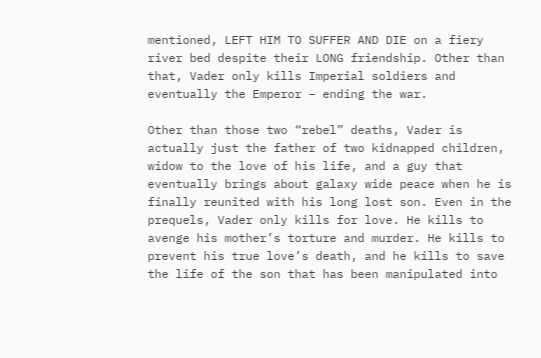mentioned, LEFT HIM TO SUFFER AND DIE on a fiery river bed despite their LONG friendship. Other than that, Vader only kills Imperial soldiers and eventually the Emperor – ending the war.

Other than those two “rebel” deaths, Vader is actually just the father of two kidnapped children, widow to the love of his life, and a guy that eventually brings about galaxy wide peace when he is finally reunited with his long lost son. Even in the prequels, Vader only kills for love. He kills to avenge his mother’s torture and murder. He kills to prevent his true love’s death, and he kills to save the life of the son that has been manipulated into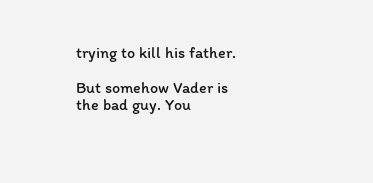trying to kill his father.

But somehow Vader is the bad guy. You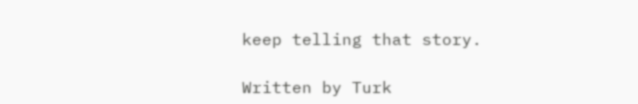keep telling that story.

Written by Turk